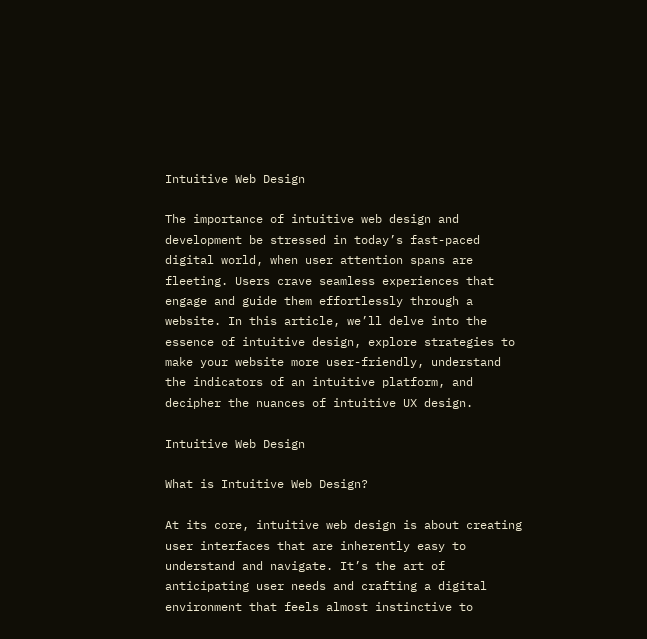Intuitive Web Design

The importance of intuitive web design and development be stressed in today’s fast-paced digital world, when user attention spans are fleeting. Users crave seamless experiences that engage and guide them effortlessly through a website. In this article, we’ll delve into the essence of intuitive design, explore strategies to make your website more user-friendly, understand the indicators of an intuitive platform, and decipher the nuances of intuitive UX design.

Intuitive Web Design

What is Intuitive Web Design?

At its core, intuitive web design is about creating user interfaces that are inherently easy to understand and navigate. It’s the art of anticipating user needs and crafting a digital environment that feels almost instinctive to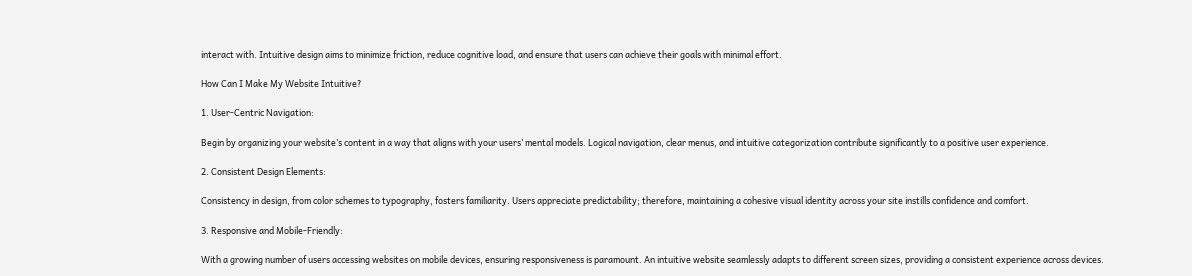interact with. Intuitive design aims to minimize friction, reduce cognitive load, and ensure that users can achieve their goals with minimal effort.

How Can I Make My Website Intuitive?

1. User-Centric Navigation:

Begin by organizing your website’s content in a way that aligns with your users’ mental models. Logical navigation, clear menus, and intuitive categorization contribute significantly to a positive user experience.

2. Consistent Design Elements:

Consistency in design, from color schemes to typography, fosters familiarity. Users appreciate predictability; therefore, maintaining a cohesive visual identity across your site instills confidence and comfort.

3. Responsive and Mobile-Friendly:

With a growing number of users accessing websites on mobile devices, ensuring responsiveness is paramount. An intuitive website seamlessly adapts to different screen sizes, providing a consistent experience across devices.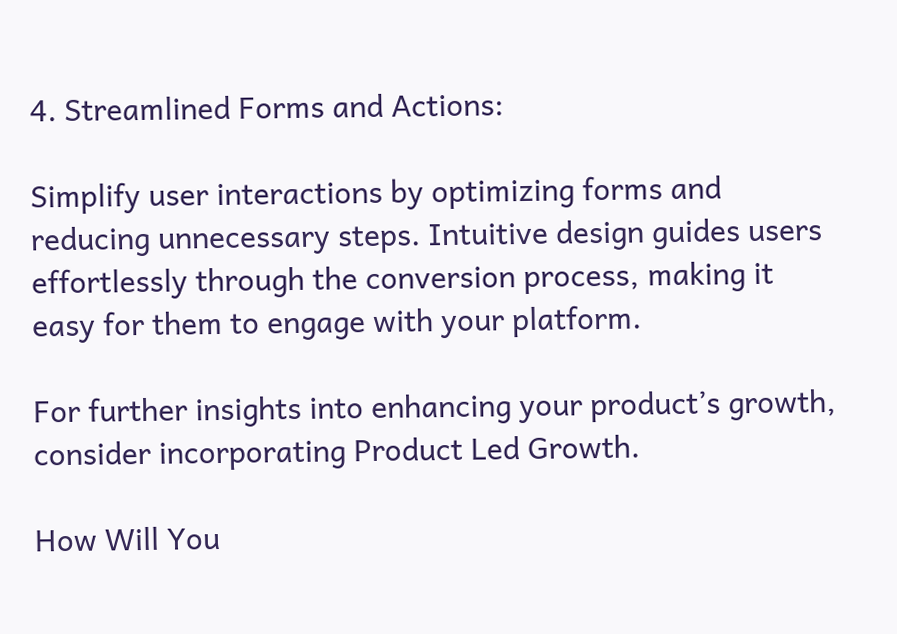4. Streamlined Forms and Actions:

Simplify user interactions by optimizing forms and reducing unnecessary steps. Intuitive design guides users effortlessly through the conversion process, making it easy for them to engage with your platform.

For further insights into enhancing your product’s growth, consider incorporating Product Led Growth.

How Will You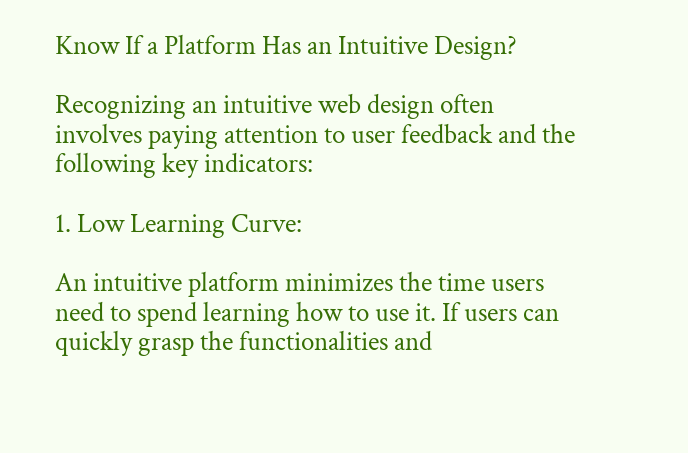Know If a Platform Has an Intuitive Design?

Recognizing an intuitive web design often involves paying attention to user feedback and the following key indicators:

1. Low Learning Curve:

An intuitive platform minimizes the time users need to spend learning how to use it. If users can quickly grasp the functionalities and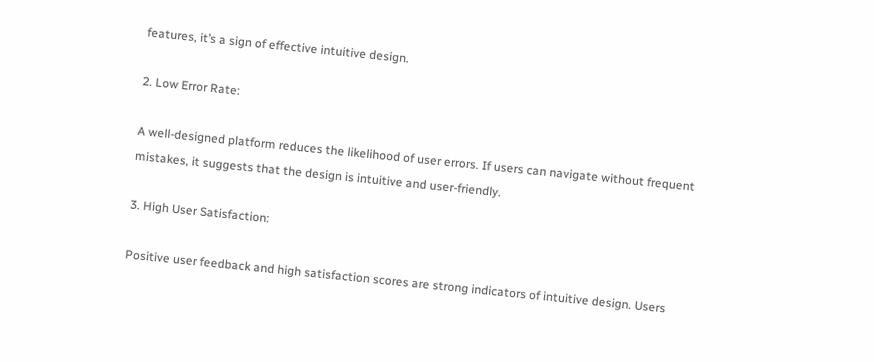features, it’s a sign of effective intuitive design.

2. Low Error Rate:

A well-designed platform reduces the likelihood of user errors. If users can navigate without frequent mistakes, it suggests that the design is intuitive and user-friendly.

3. High User Satisfaction:

Positive user feedback and high satisfaction scores are strong indicators of intuitive design. Users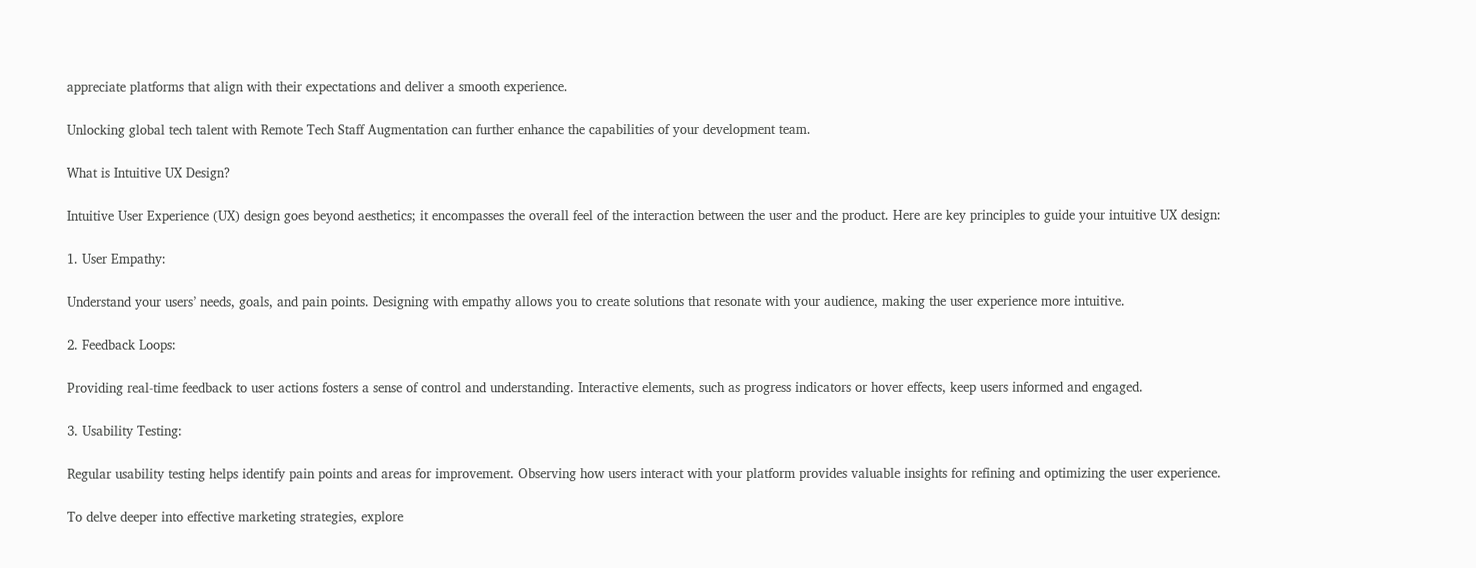appreciate platforms that align with their expectations and deliver a smooth experience.

Unlocking global tech talent with Remote Tech Staff Augmentation can further enhance the capabilities of your development team.

What is Intuitive UX Design?

Intuitive User Experience (UX) design goes beyond aesthetics; it encompasses the overall feel of the interaction between the user and the product. Here are key principles to guide your intuitive UX design:

1. User Empathy:

Understand your users’ needs, goals, and pain points. Designing with empathy allows you to create solutions that resonate with your audience, making the user experience more intuitive.

2. Feedback Loops:

Providing real-time feedback to user actions fosters a sense of control and understanding. Interactive elements, such as progress indicators or hover effects, keep users informed and engaged.

3. Usability Testing:

Regular usability testing helps identify pain points and areas for improvement. Observing how users interact with your platform provides valuable insights for refining and optimizing the user experience.

To delve deeper into effective marketing strategies, explore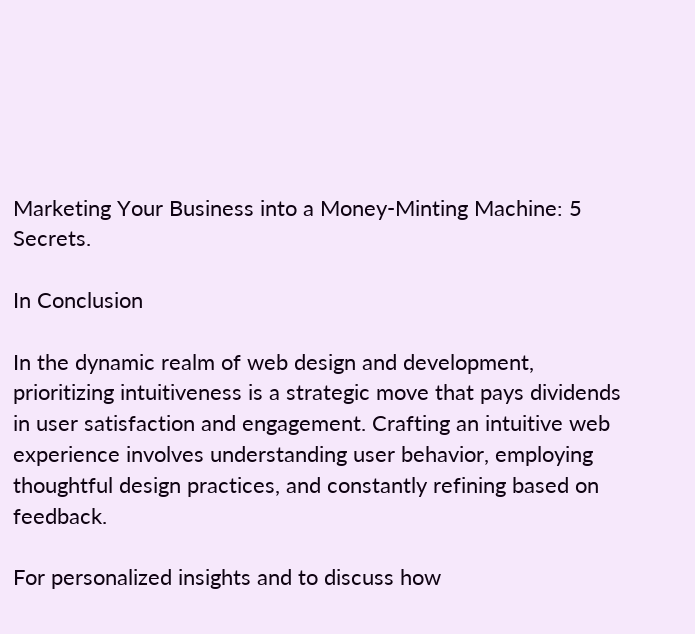Marketing Your Business into a Money-Minting Machine: 5 Secrets.

In Conclusion

In the dynamic realm of web design and development, prioritizing intuitiveness is a strategic move that pays dividends in user satisfaction and engagement. Crafting an intuitive web experience involves understanding user behavior, employing thoughtful design practices, and constantly refining based on feedback.

For personalized insights and to discuss how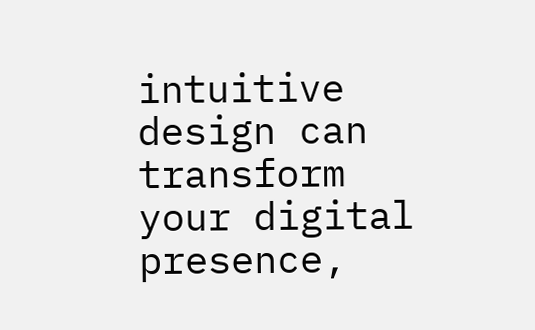intuitive design can transform your digital presence,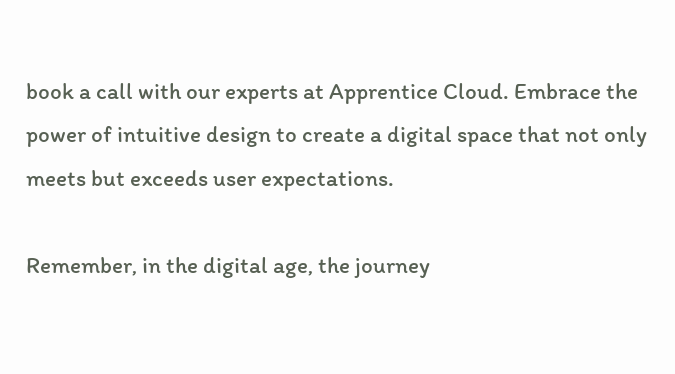book a call with our experts at Apprentice Cloud. Embrace the power of intuitive design to create a digital space that not only meets but exceeds user expectations.

Remember, in the digital age, the journey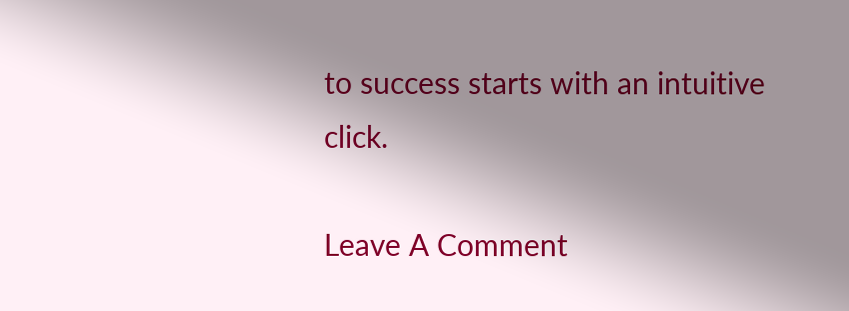to success starts with an intuitive click.

Leave A Comment